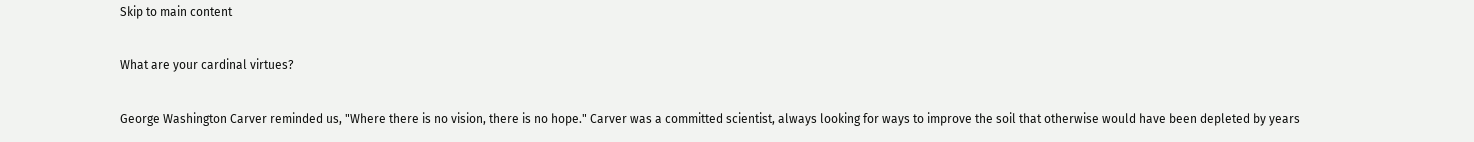Skip to main content

What are your cardinal virtues?

George Washington Carver reminded us, "Where there is no vision, there is no hope." Carver was a committed scientist, always looking for ways to improve the soil that otherwise would have been depleted by years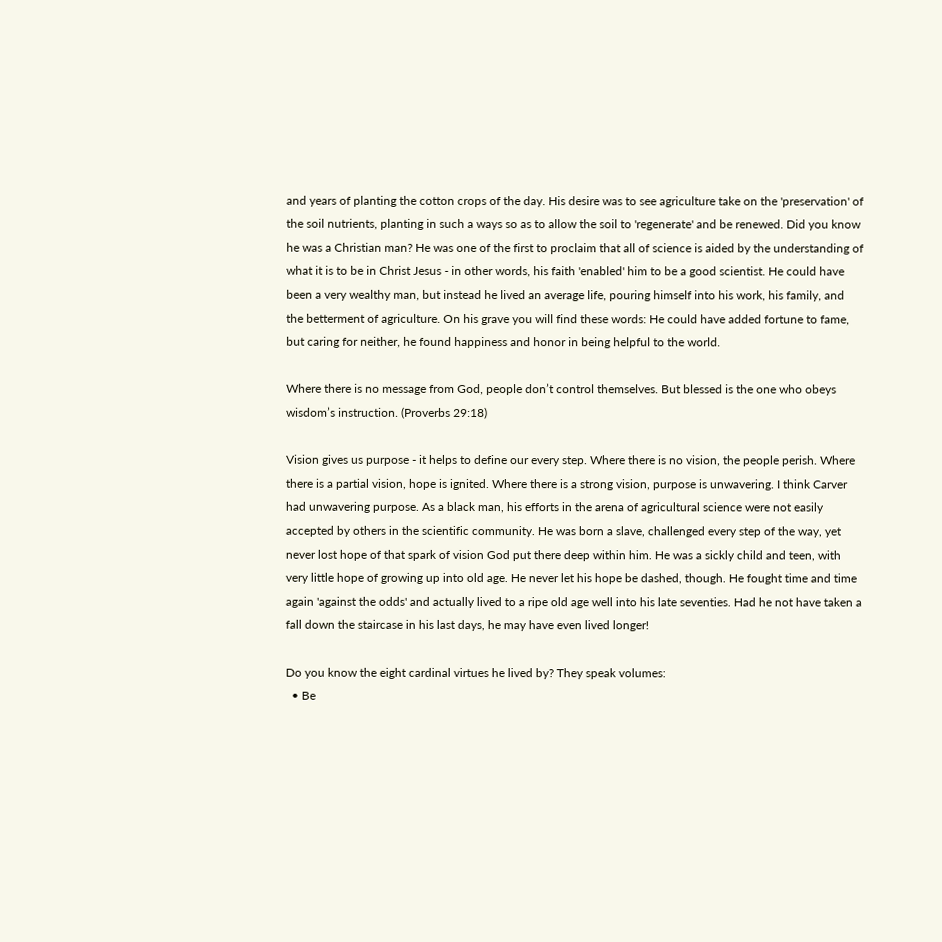and years of planting the cotton crops of the day. His desire was to see agriculture take on the 'preservation' of the soil nutrients, planting in such a ways so as to allow the soil to 'regenerate' and be renewed. Did you know he was a Christian man? He was one of the first to proclaim that all of science is aided by the understanding of what it is to be in Christ Jesus - in other words, his faith 'enabled' him to be a good scientist. He could have been a very wealthy man, but instead he lived an average life, pouring himself into his work, his family, and the betterment of agriculture. On his grave you will find these words: He could have added fortune to fame, but caring for neither, he found happiness and honor in being helpful to the world.

Where there is no message from God, people don’t control themselves. But blessed is the one who obeys wisdom’s instruction. (Proverbs 29:18)

Vision gives us purpose - it helps to define our every step. Where there is no vision, the people perish. Where there is a partial vision, hope is ignited. Where there is a strong vision, purpose is unwavering. I think Carver had unwavering purpose. As a black man, his efforts in the arena of agricultural science were not easily accepted by others in the scientific community. He was born a slave, challenged every step of the way, yet never lost hope of that spark of vision God put there deep within him. He was a sickly child and teen, with very little hope of growing up into old age. He never let his hope be dashed, though. He fought time and time again 'against the odds' and actually lived to a ripe old age well into his late seventies. Had he not have taken a fall down the staircase in his last days, he may have even lived longer!

Do you know the eight cardinal virtues he lived by? They speak volumes:
  • Be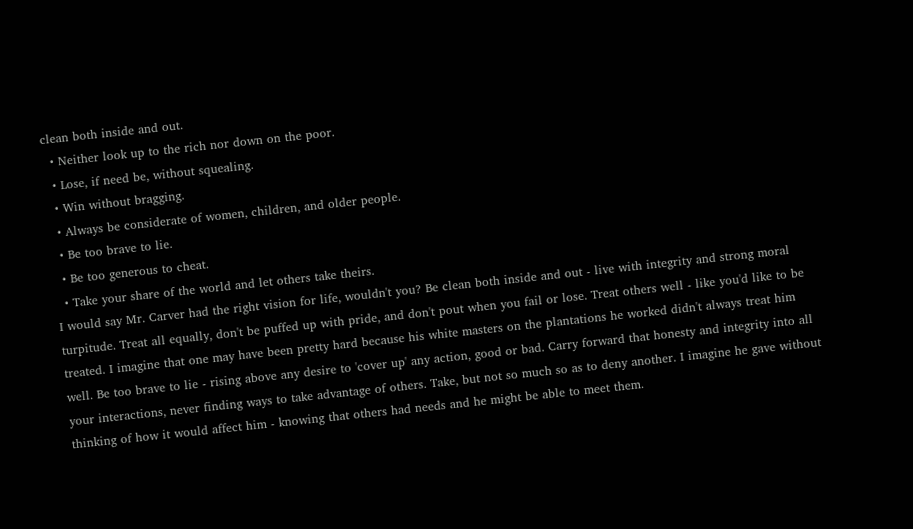clean both inside and out.
  • Neither look up to the rich nor down on the poor.
  • Lose, if need be, without squealing.
  • Win without bragging.
  • Always be considerate of women, children, and older people.
  • Be too brave to lie.
  • Be too generous to cheat.
  • Take your share of the world and let others take theirs.
I would say Mr. Carver had the right vision for life, wouldn't you? Be clean both inside and out - live with integrity and strong moral turpitude. Treat all equally, don't be puffed up with pride, and don't pout when you fail or lose. Treat others well - like you'd like to be treated. I imagine that one may have been pretty hard because his white masters on the plantations he worked didn't always treat him well. Be too brave to lie - rising above any desire to 'cover up' any action, good or bad. Carry forward that honesty and integrity into all your interactions, never finding ways to take advantage of others. Take, but not so much so as to deny another. I imagine he gave without thinking of how it would affect him - knowing that others had needs and he might be able to meet them.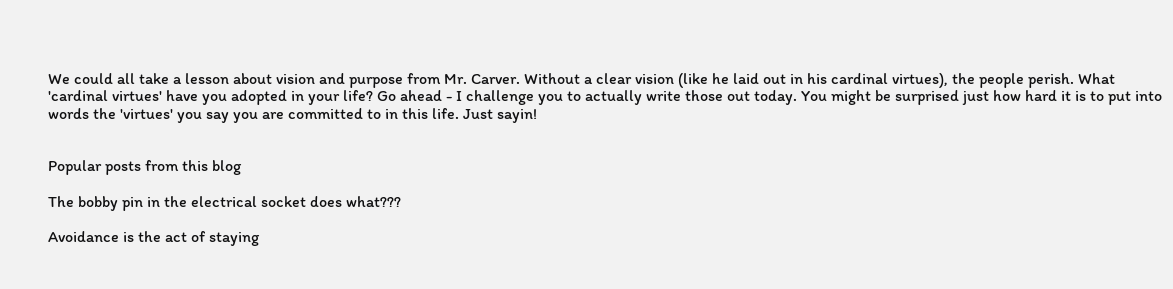We could all take a lesson about vision and purpose from Mr. Carver. Without a clear vision (like he laid out in his cardinal virtues), the people perish. What 'cardinal virtues' have you adopted in your life? Go ahead - I challenge you to actually write those out today. You might be surprised just how hard it is to put into words the 'virtues' you say you are committed to in this life. Just sayin!


Popular posts from this blog

The bobby pin in the electrical socket does what???

Avoidance is the act of staying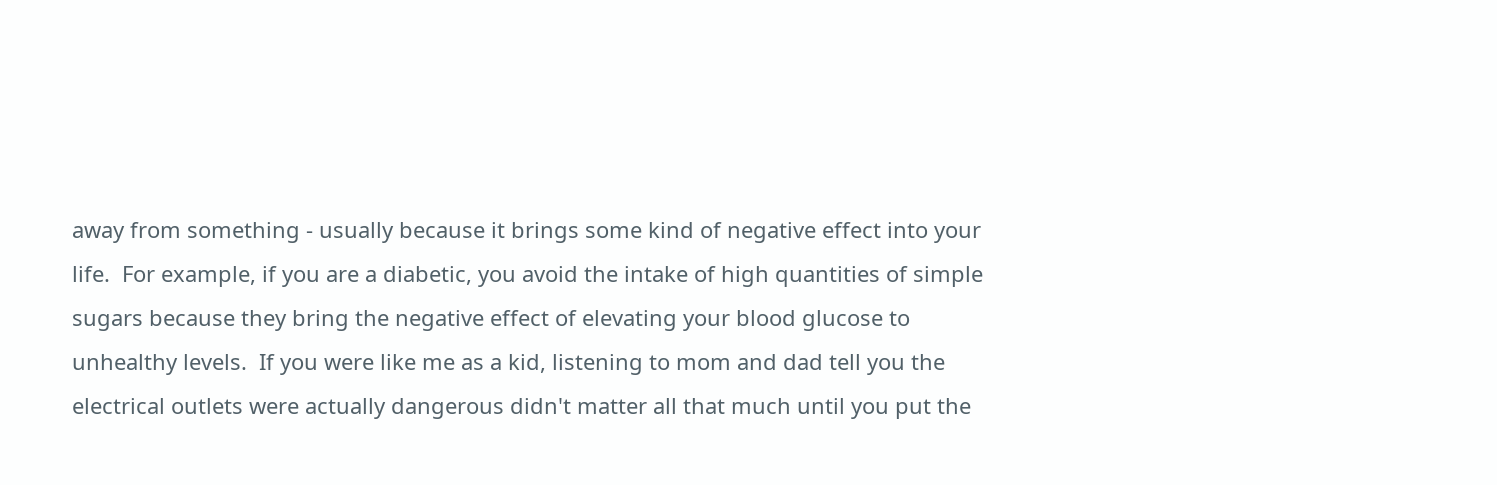away from something - usually because it brings some kind of negative effect into your life.  For example, if you are a diabetic, you avoid the intake of high quantities of simple sugars because they bring the negative effect of elevating your blood glucose to unhealthy levels.  If you were like me as a kid, listening to mom and dad tell you the electrical outlets were actually dangerous didn't matter all that much until you put the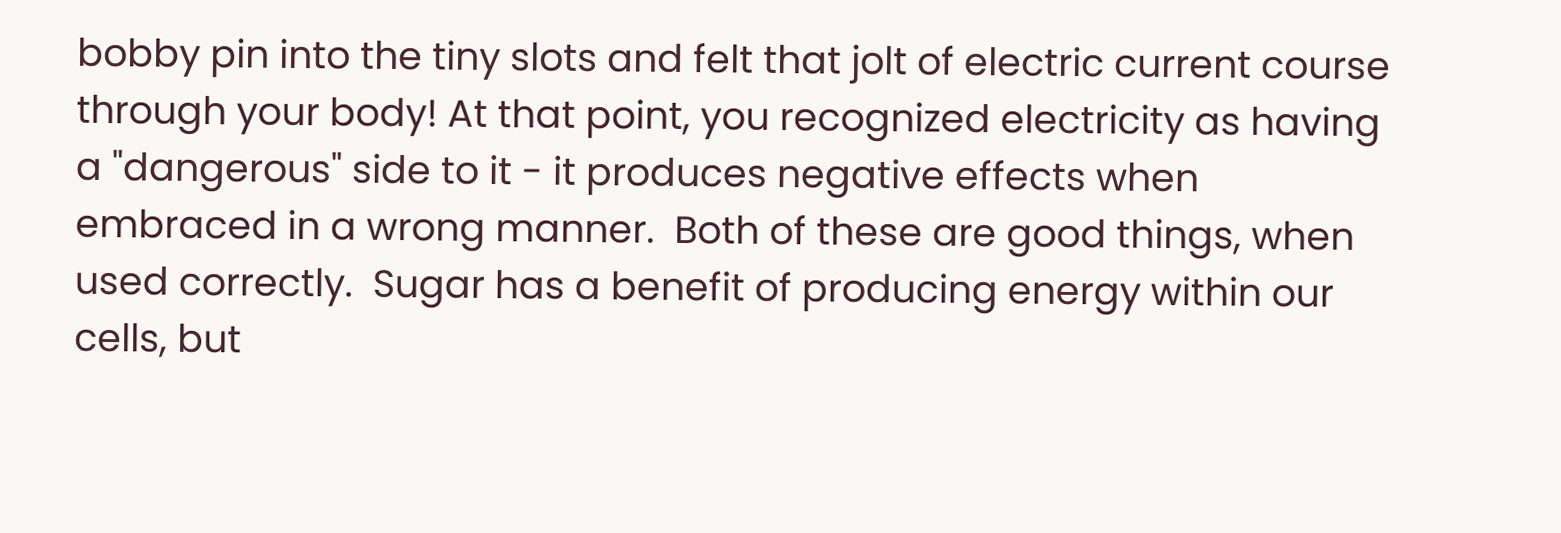bobby pin into the tiny slots and felt that jolt of electric current course through your body! At that point, you recognized electricity as having a "dangerous" side to it - it produces negative effects when embraced in a wrong manner.  Both of these are good things, when used correctly.  Sugar has a benefit of producing energy within our cells, but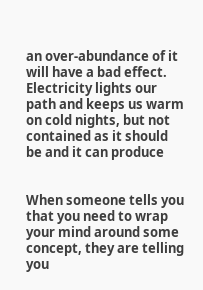an over-abundance of it will have a bad effect.  Electricity lights our path and keeps us warm on cold nights, but not contained as it should be and it can produce


When someone tells you that you need to wrap your mind around some concept, they are telling you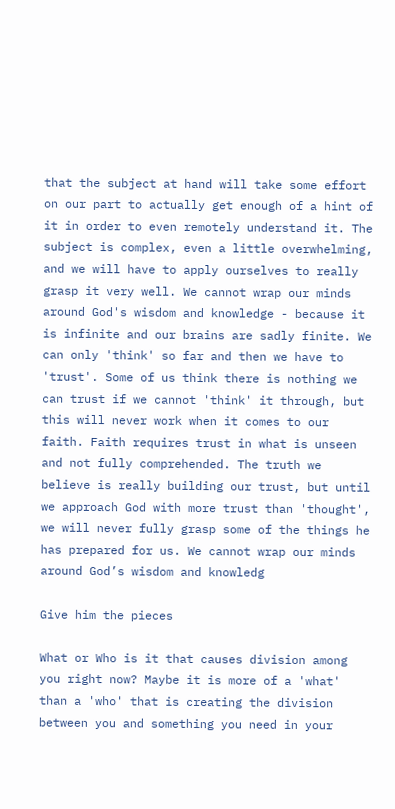that the subject at hand will take some effort on our part to actually get enough of a hint of it in order to even remotely understand it. The subject is complex, even a little overwhelming, and we will have to apply ourselves to really grasp it very well. We cannot wrap our minds around God's wisdom and knowledge - because it is infinite and our brains are sadly finite. We can only 'think' so far and then we have to 'trust'. Some of us think there is nothing we can trust if we cannot 'think' it through, but this will never work when it comes to our faith. Faith requires trust in what is unseen and not fully comprehended. The truth we believe is really building our trust, but until we approach God with more trust than 'thought', we will never fully grasp some of the things he has prepared for us. We cannot wrap our minds around God’s wisdom and knowledg

Give him the pieces

What or Who is it that causes division among you right now? Maybe it is more of a 'what' than a 'who' that is creating the division between you and something you need in your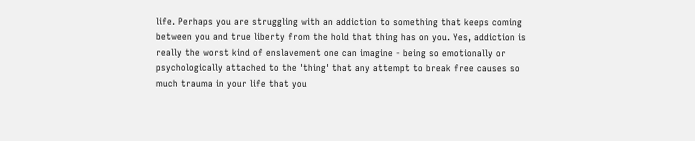life. Perhaps you are struggling with an addiction to something that keeps coming between you and true liberty from the hold that thing has on you. Yes, addiction is really the worst kind of enslavement one can imagine - being so emotionally or psychologically attached to the 'thing' that any attempt to break free causes so much trauma in your life that you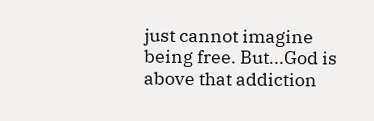just cannot imagine being free. But...God is above that addiction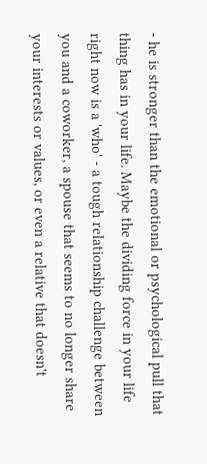- he is stronger than the emotional or psychological pull that thing has in your life. Maybe the dividing force in your life right now is a 'who' - a tough relationship challenge between you and a coworker, a spouse that seems to no longer share your interests or values, or even a relative that doesn't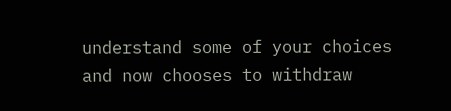understand some of your choices and now chooses to withdraw